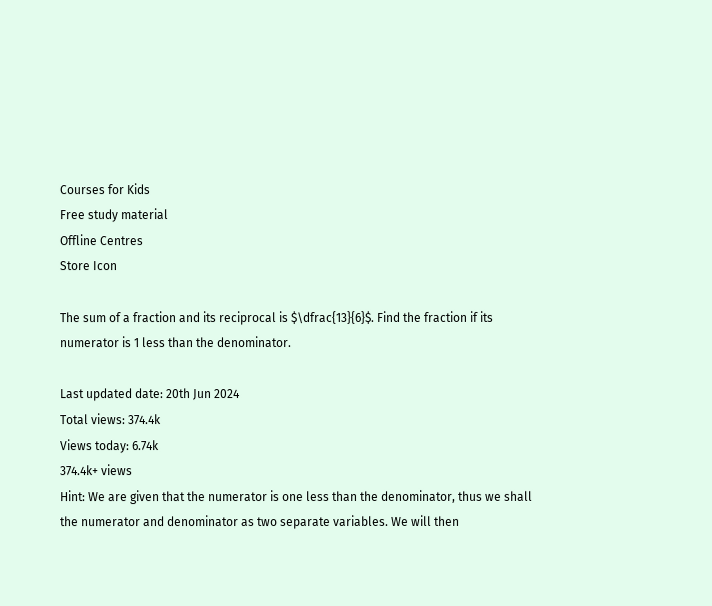Courses for Kids
Free study material
Offline Centres
Store Icon

The sum of a fraction and its reciprocal is $\dfrac{13}{6}$. Find the fraction if its numerator is 1 less than the denominator.

Last updated date: 20th Jun 2024
Total views: 374.4k
Views today: 6.74k
374.4k+ views
Hint: We are given that the numerator is one less than the denominator, thus we shall the numerator and denominator as two separate variables. We will then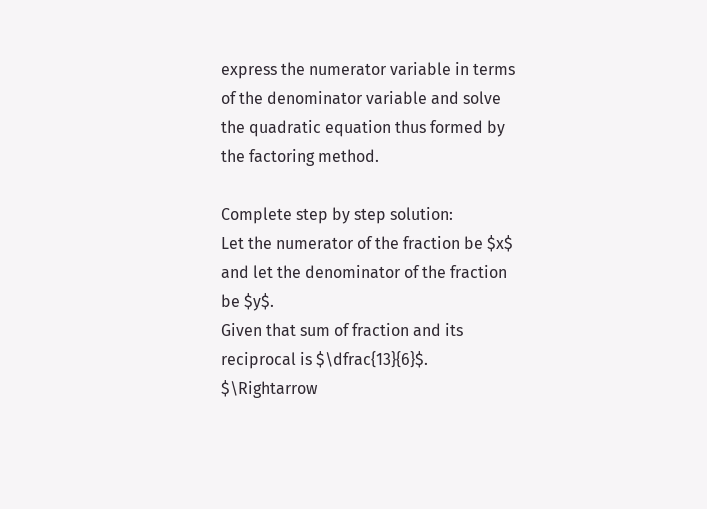express the numerator variable in terms of the denominator variable and solve the quadratic equation thus formed by the factoring method.

Complete step by step solution:
Let the numerator of the fraction be $x$ and let the denominator of the fraction be $y$.
Given that sum of fraction and its reciprocal is $\dfrac{13}{6}$.
$\Rightarrow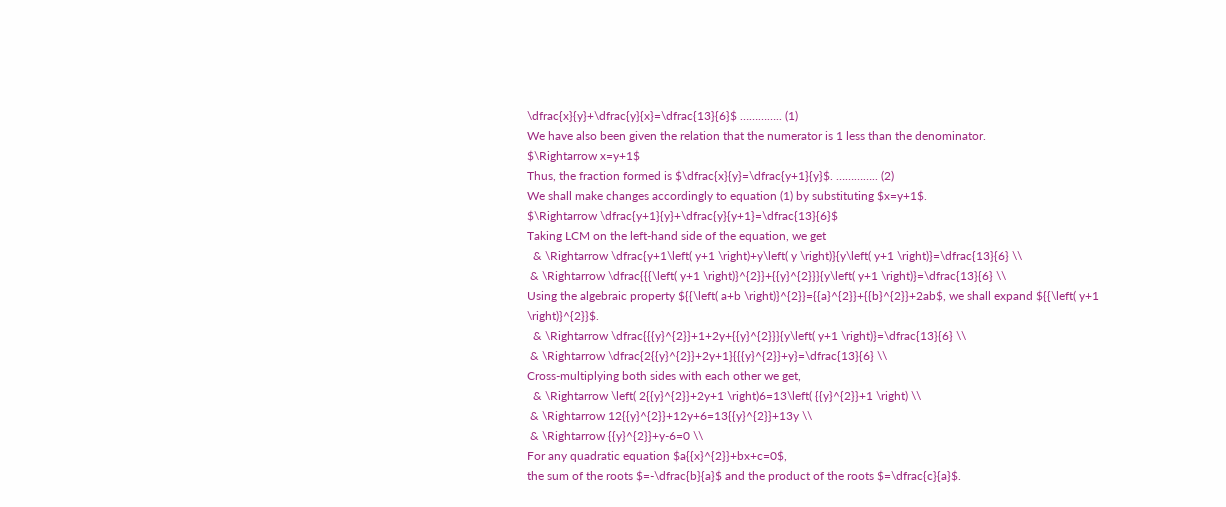\dfrac{x}{y}+\dfrac{y}{x}=\dfrac{13}{6}$ ………….. (1)
We have also been given the relation that the numerator is 1 less than the denominator.
$\Rightarrow x=y+1$
Thus, the fraction formed is $\dfrac{x}{y}=\dfrac{y+1}{y}$. ………….. (2)
We shall make changes accordingly to equation (1) by substituting $x=y+1$.
$\Rightarrow \dfrac{y+1}{y}+\dfrac{y}{y+1}=\dfrac{13}{6}$
Taking LCM on the left-hand side of the equation, we get
  & \Rightarrow \dfrac{y+1\left( y+1 \right)+y\left( y \right)}{y\left( y+1 \right)}=\dfrac{13}{6} \\
 & \Rightarrow \dfrac{{{\left( y+1 \right)}^{2}}+{{y}^{2}}}{y\left( y+1 \right)}=\dfrac{13}{6} \\
Using the algebraic property ${{\left( a+b \right)}^{2}}={{a}^{2}}+{{b}^{2}}+2ab$, we shall expand ${{\left( y+1 \right)}^{2}}$.
  & \Rightarrow \dfrac{{{y}^{2}}+1+2y+{{y}^{2}}}{y\left( y+1 \right)}=\dfrac{13}{6} \\
 & \Rightarrow \dfrac{2{{y}^{2}}+2y+1}{{{y}^{2}}+y}=\dfrac{13}{6} \\
Cross-multiplying both sides with each other we get,
  & \Rightarrow \left( 2{{y}^{2}}+2y+1 \right)6=13\left( {{y}^{2}}+1 \right) \\
 & \Rightarrow 12{{y}^{2}}+12y+6=13{{y}^{2}}+13y \\
 & \Rightarrow {{y}^{2}}+y-6=0 \\
For any quadratic equation $a{{x}^{2}}+bx+c=0$,
the sum of the roots $=-\dfrac{b}{a}$ and the product of the roots $=\dfrac{c}{a}$.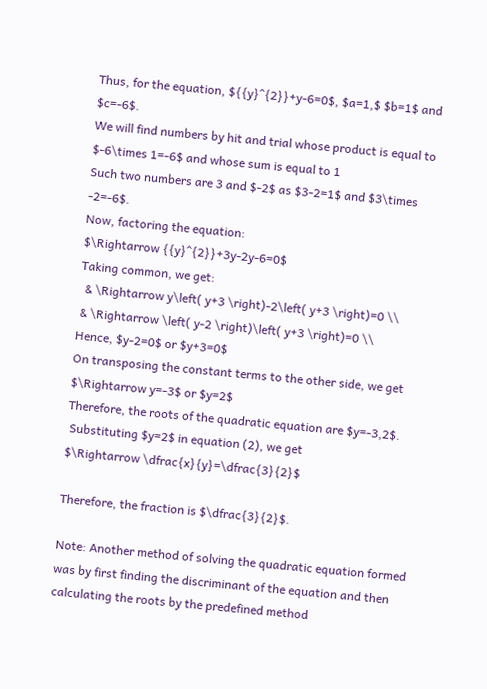Thus, for the equation, ${{y}^{2}}+y-6=0$, $a=1,$ $b=1$ and $c=-6$.
We will find numbers by hit and trial whose product is equal to $-6\times 1=-6$ and whose sum is equal to 1
Such two numbers are 3 and $-2$ as $3-2=1$ and $3\times -2=-6$.
Now, factoring the equation:
$\Rightarrow {{y}^{2}}+3y-2y-6=0$
Taking common, we get:
  & \Rightarrow y\left( y+3 \right)-2\left( y+3 \right)=0 \\
 & \Rightarrow \left( y-2 \right)\left( y+3 \right)=0 \\
Hence, $y-2=0$ or $y+3=0$
On transposing the constant terms to the other side, we get
$\Rightarrow y=-3$ or $y=2$
Therefore, the roots of the quadratic equation are $y=-3,2$.
 Substituting $y=2$ in equation (2), we get
$\Rightarrow \dfrac{x}{y}=\dfrac{3}{2}$

Therefore, the fraction is $\dfrac{3}{2}$.

Note: Another method of solving the quadratic equation formed was by first finding the discriminant of the equation and then calculating the roots by the predefined method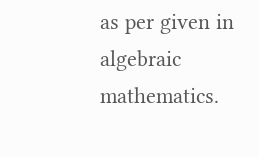as per given in algebraic mathematics.